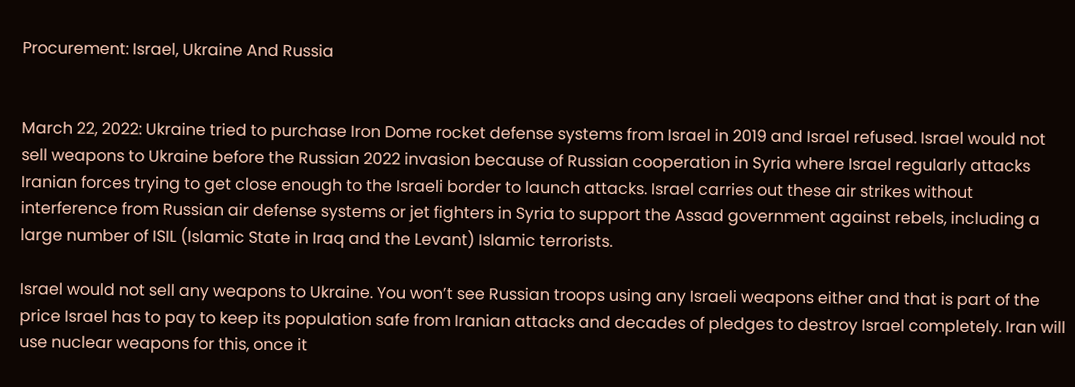Procurement: Israel, Ukraine And Russia


March 22, 2022: Ukraine tried to purchase Iron Dome rocket defense systems from Israel in 2019 and Israel refused. Israel would not sell weapons to Ukraine before the Russian 2022 invasion because of Russian cooperation in Syria where Israel regularly attacks Iranian forces trying to get close enough to the Israeli border to launch attacks. Israel carries out these air strikes without interference from Russian air defense systems or jet fighters in Syria to support the Assad government against rebels, including a large number of ISIL (Islamic State in Iraq and the Levant) Islamic terrorists.

Israel would not sell any weapons to Ukraine. You won’t see Russian troops using any Israeli weapons either and that is part of the price Israel has to pay to keep its population safe from Iranian attacks and decades of pledges to destroy Israel completely. Iran will use nuclear weapons for this, once it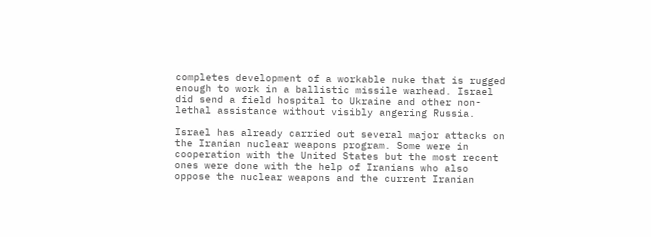completes development of a workable nuke that is rugged enough to work in a ballistic missile warhead. Israel did send a field hospital to Ukraine and other non-lethal assistance without visibly angering Russia.

Israel has already carried out several major attacks on the Iranian nuclear weapons program. Some were in cooperation with the United States but the most recent ones were done with the help of Iranians who also oppose the nuclear weapons and the current Iranian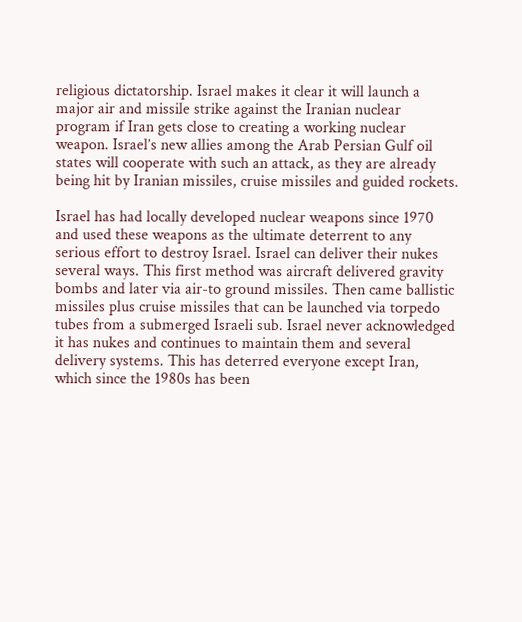religious dictatorship. Israel makes it clear it will launch a major air and missile strike against the Iranian nuclear program if Iran gets close to creating a working nuclear weapon. Israel’s new allies among the Arab Persian Gulf oil states will cooperate with such an attack, as they are already being hit by Iranian missiles, cruise missiles and guided rockets.

Israel has had locally developed nuclear weapons since 1970 and used these weapons as the ultimate deterrent to any serious effort to destroy Israel. Israel can deliver their nukes several ways. This first method was aircraft delivered gravity bombs and later via air-to ground missiles. Then came ballistic missiles plus cruise missiles that can be launched via torpedo tubes from a submerged Israeli sub. Israel never acknowledged it has nukes and continues to maintain them and several delivery systems. This has deterred everyone except Iran, which since the 1980s has been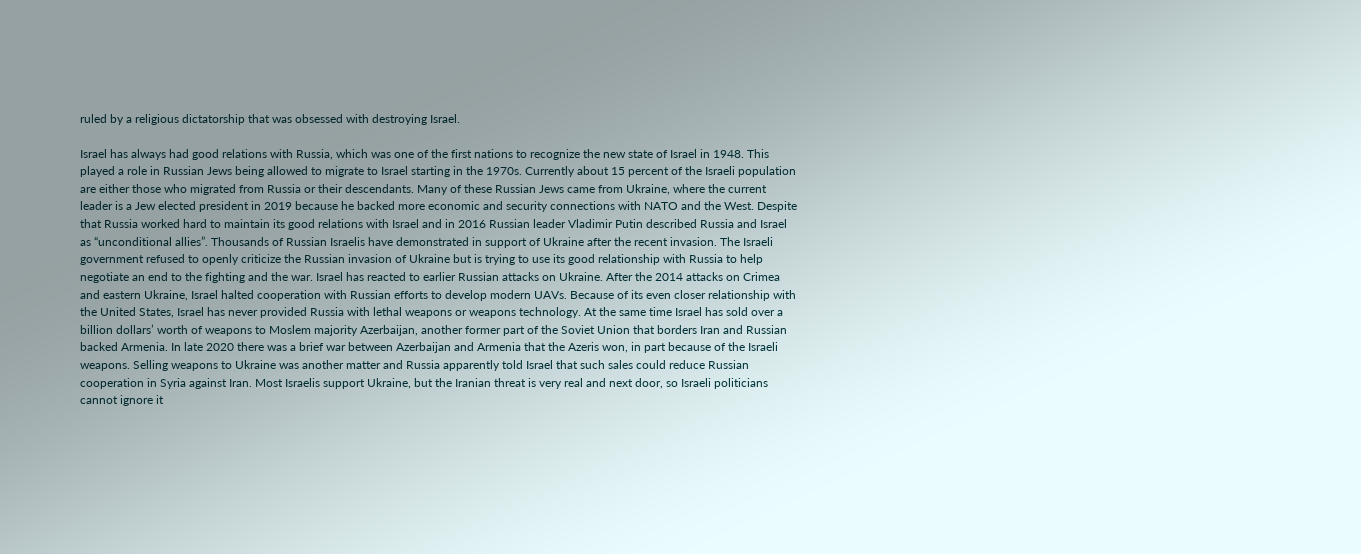ruled by a religious dictatorship that was obsessed with destroying Israel.

Israel has always had good relations with Russia, which was one of the first nations to recognize the new state of Israel in 1948. This played a role in Russian Jews being allowed to migrate to Israel starting in the 1970s. Currently about 15 percent of the Israeli population are either those who migrated from Russia or their descendants. Many of these Russian Jews came from Ukraine, where the current leader is a Jew elected president in 2019 because he backed more economic and security connections with NATO and the West. Despite that Russia worked hard to maintain its good relations with Israel and in 2016 Russian leader Vladimir Putin described Russia and Israel as “unconditional allies”. Thousands of Russian Israelis have demonstrated in support of Ukraine after the recent invasion. The Israeli government refused to openly criticize the Russian invasion of Ukraine but is trying to use its good relationship with Russia to help negotiate an end to the fighting and the war. Israel has reacted to earlier Russian attacks on Ukraine. After the 2014 attacks on Crimea and eastern Ukraine, Israel halted cooperation with Russian efforts to develop modern UAVs. Because of its even closer relationship with the United States, Israel has never provided Russia with lethal weapons or weapons technology. At the same time Israel has sold over a billion dollars’ worth of weapons to Moslem majority Azerbaijan, another former part of the Soviet Union that borders Iran and Russian backed Armenia. In late 2020 there was a brief war between Azerbaijan and Armenia that the Azeris won, in part because of the Israeli weapons. Selling weapons to Ukraine was another matter and Russia apparently told Israel that such sales could reduce Russian cooperation in Syria against Iran. Most Israelis support Ukraine, but the Iranian threat is very real and next door, so Israeli politicians cannot ignore it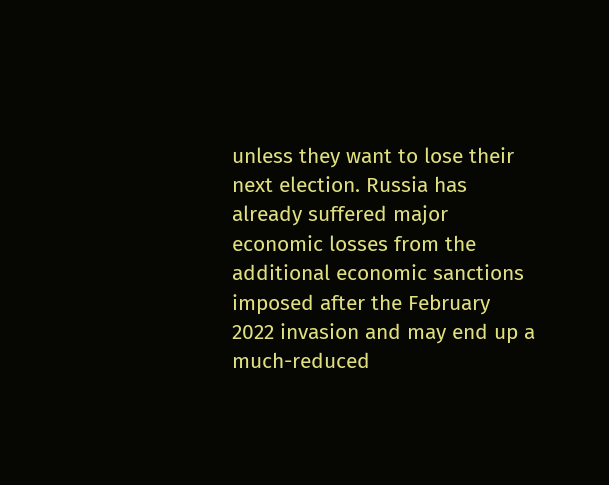unless they want to lose their next election. Russia has already suffered major economic losses from the additional economic sanctions imposed after the February 2022 invasion and may end up a much-reduced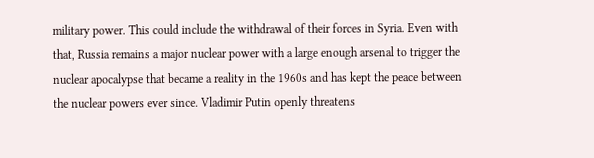military power. This could include the withdrawal of their forces in Syria. Even with that, Russia remains a major nuclear power with a large enough arsenal to trigger the nuclear apocalypse that became a reality in the 1960s and has kept the peace between the nuclear powers ever since. Vladimir Putin openly threatens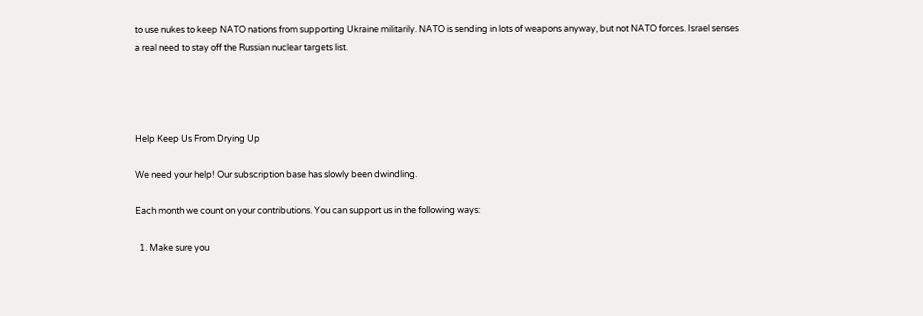to use nukes to keep NATO nations from supporting Ukraine militarily. NATO is sending in lots of weapons anyway, but not NATO forces. Israel senses a real need to stay off the Russian nuclear targets list.




Help Keep Us From Drying Up

We need your help! Our subscription base has slowly been dwindling.

Each month we count on your contributions. You can support us in the following ways:

  1. Make sure you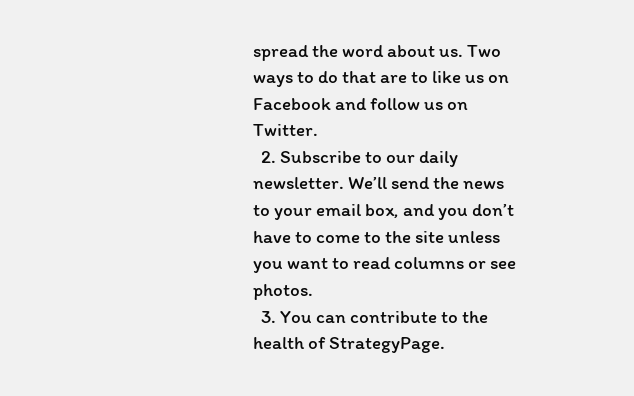spread the word about us. Two ways to do that are to like us on Facebook and follow us on Twitter.
  2. Subscribe to our daily newsletter. We’ll send the news to your email box, and you don’t have to come to the site unless you want to read columns or see photos.
  3. You can contribute to the health of StrategyPage.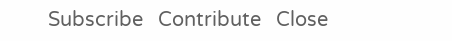Subscribe   Contribute   Close